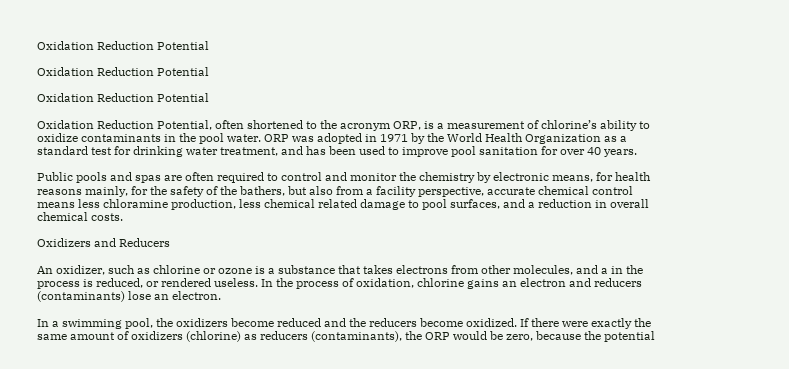Oxidation Reduction Potential

Oxidation Reduction Potential

Oxidation Reduction Potential

Oxidation Reduction Potential, often shortened to the acronym ORP, is a measurement of chlorine’s ability to oxidize contaminants in the pool water. ORP was adopted in 1971 by the World Health Organization as a standard test for drinking water treatment, and has been used to improve pool sanitation for over 40 years.

Public pools and spas are often required to control and monitor the chemistry by electronic means, for health reasons mainly, for the safety of the bathers, but also from a facility perspective, accurate chemical control means less chloramine production, less chemical related damage to pool surfaces, and a reduction in overall chemical costs.

Oxidizers and Reducers

An oxidizer, such as chlorine or ozone is a substance that takes electrons from other molecules, and a in the process is reduced, or rendered useless. In the process of oxidation, chlorine gains an electron and reducers (contaminants) lose an electron.

In a swimming pool, the oxidizers become reduced and the reducers become oxidized. If there were exactly the same amount of oxidizers (chlorine) as reducers (contaminants), the ORP would be zero, because the potential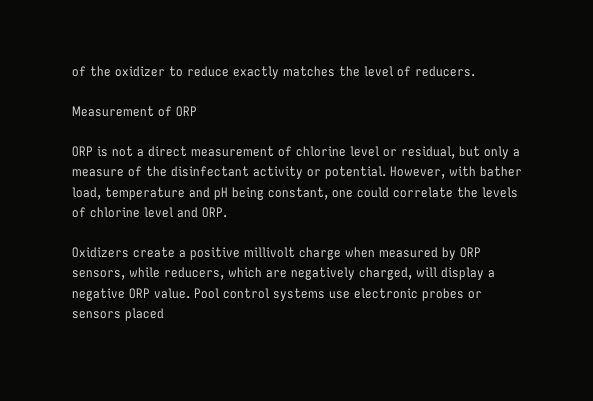of the oxidizer to reduce exactly matches the level of reducers.

Measurement of ORP

ORP is not a direct measurement of chlorine level or residual, but only a measure of the disinfectant activity or potential. However, with bather load, temperature and pH being constant, one could correlate the levels of chlorine level and ORP.

Oxidizers create a positive millivolt charge when measured by ORP sensors, while reducers, which are negatively charged, will display a negative ORP value. Pool control systems use electronic probes or sensors placed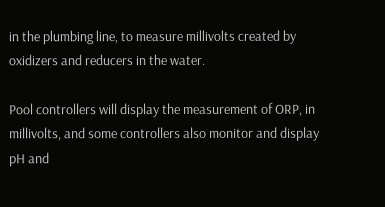in the plumbing line, to measure millivolts created by oxidizers and reducers in the water.

Pool controllers will display the measurement of ORP, in millivolts, and some controllers also monitor and display pH and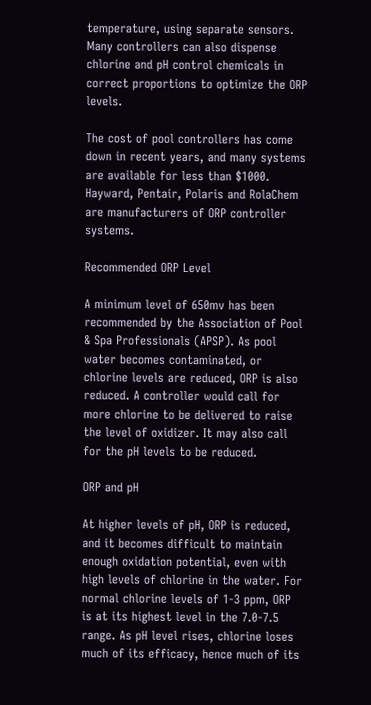temperature, using separate sensors. Many controllers can also dispense chlorine and pH control chemicals in correct proportions to optimize the ORP levels.

The cost of pool controllers has come down in recent years, and many systems are available for less than $1000. Hayward, Pentair, Polaris and RolaChem are manufacturers of ORP controller systems.

Recommended ORP Level

A minimum level of 650mv has been recommended by the Association of Pool & Spa Professionals (APSP). As pool water becomes contaminated, or chlorine levels are reduced, ORP is also reduced. A controller would call for more chlorine to be delivered to raise the level of oxidizer. It may also call for the pH levels to be reduced.

ORP and pH

At higher levels of pH, ORP is reduced, and it becomes difficult to maintain enough oxidation potential, even with high levels of chlorine in the water. For normal chlorine levels of 1-3 ppm, ORP is at its highest level in the 7.0-7.5 range. As pH level rises, chlorine loses much of its efficacy, hence much of its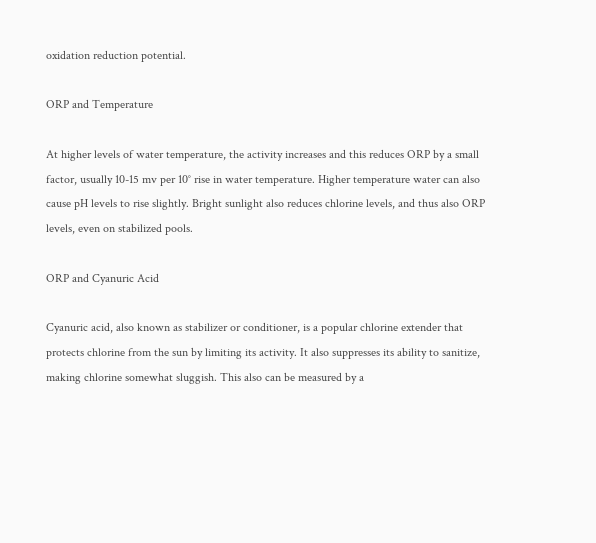oxidation reduction potential.

ORP and Temperature

At higher levels of water temperature, the activity increases and this reduces ORP by a small factor, usually 10-15 mv per 10° rise in water temperature. Higher temperature water can also cause pH levels to rise slightly. Bright sunlight also reduces chlorine levels, and thus also ORP levels, even on stabilized pools.

ORP and Cyanuric Acid

Cyanuric acid, also known as stabilizer or conditioner, is a popular chlorine extender that protects chlorine from the sun by limiting its activity. It also suppresses its ability to sanitize, making chlorine somewhat sluggish. This also can be measured by a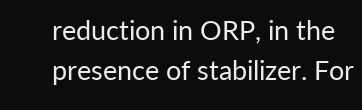reduction in ORP, in the presence of stabilizer. For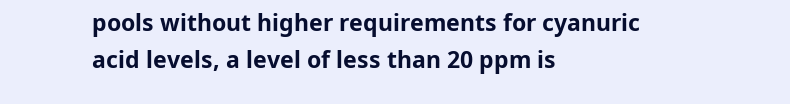pools without higher requirements for cyanuric acid levels, a level of less than 20 ppm is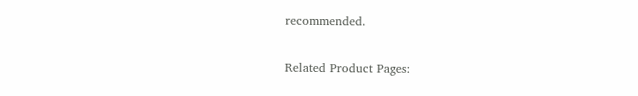recommended.

Related Product Pages: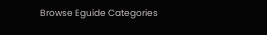Browse Eguide Categories